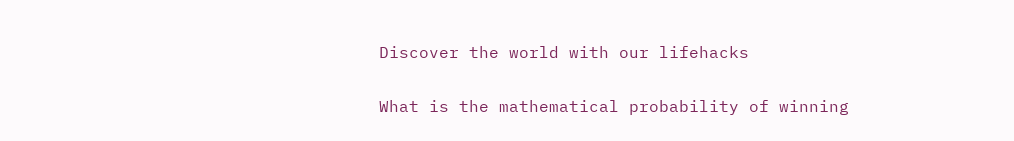Discover the world with our lifehacks

What is the mathematical probability of winning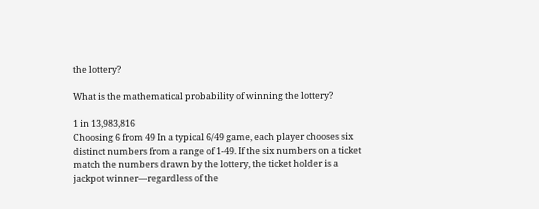the lottery?

What is the mathematical probability of winning the lottery?

1 in 13,983,816
Choosing 6 from 49 In a typical 6/49 game, each player chooses six distinct numbers from a range of 1-49. If the six numbers on a ticket match the numbers drawn by the lottery, the ticket holder is a jackpot winner—regardless of the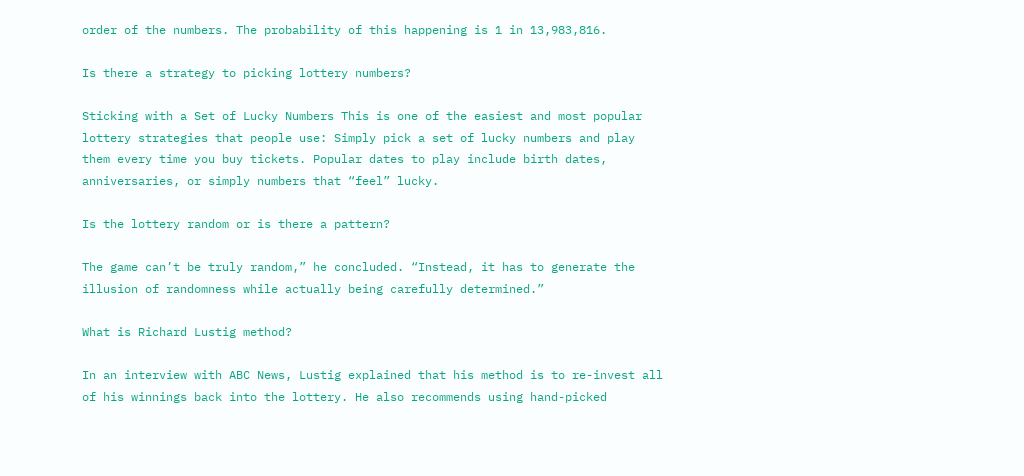order of the numbers. The probability of this happening is 1 in 13,983,816.

Is there a strategy to picking lottery numbers?

Sticking with a Set of Lucky Numbers This is one of the easiest and most popular lottery strategies that people use: Simply pick a set of lucky numbers and play them every time you buy tickets. Popular dates to play include birth dates, anniversaries, or simply numbers that “feel” lucky.

Is the lottery random or is there a pattern?

The game can’t be truly random,” he concluded. “Instead, it has to generate the illusion of randomness while actually being carefully determined.”

What is Richard Lustig method?

In an interview with ABC News, Lustig explained that his method is to re-invest all of his winnings back into the lottery. He also recommends using hand-picked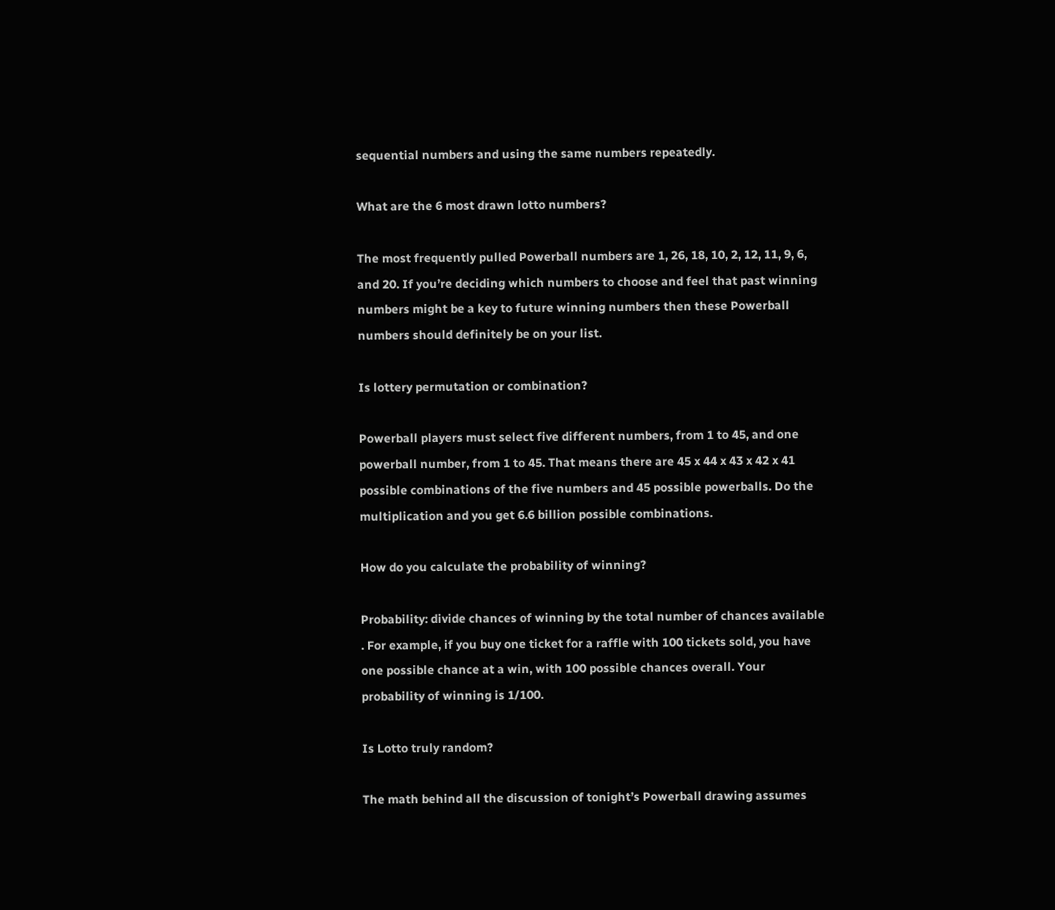sequential numbers and using the same numbers repeatedly.

What are the 6 most drawn lotto numbers?

The most frequently pulled Powerball numbers are 1, 26, 18, 10, 2, 12, 11, 9, 6, and 20. If you’re deciding which numbers to choose and feel that past winning numbers might be a key to future winning numbers then these Powerball numbers should definitely be on your list.

Is lottery permutation or combination?

Powerball players must select five different numbers, from 1 to 45, and one powerball number, from 1 to 45. That means there are 45 x 44 x 43 x 42 x 41 possible combinations of the five numbers and 45 possible powerballs. Do the multiplication and you get 6.6 billion possible combinations.

How do you calculate the probability of winning?

Probability: divide chances of winning by the total number of chances available . For example, if you buy one ticket for a raffle with 100 tickets sold, you have one possible chance at a win, with 100 possible chances overall. Your probability of winning is 1/100.

Is Lotto truly random?

The math behind all the discussion of tonight’s Powerball drawing assumes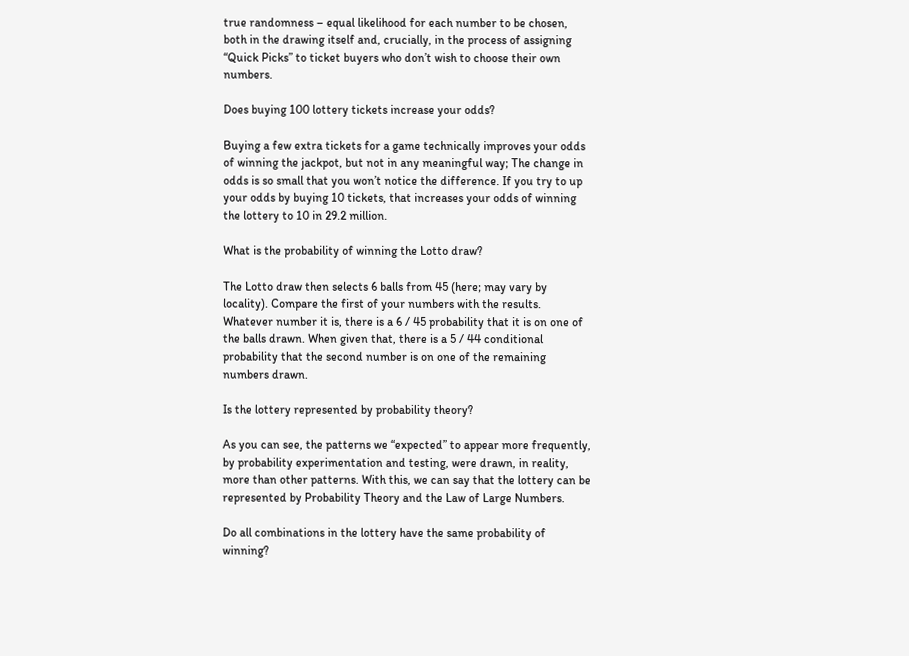true randomness – equal likelihood for each number to be chosen, both in the drawing itself and, crucially, in the process of assigning “Quick Picks” to ticket buyers who don’t wish to choose their own numbers.

Does buying 100 lottery tickets increase your odds?

Buying a few extra tickets for a game technically improves your odds of winning the jackpot, but not in any meaningful way; The change in odds is so small that you won’t notice the difference. If you try to up your odds by buying 10 tickets, that increases your odds of winning the lottery to 10 in 29.2 million.

What is the probability of winning the Lotto draw?

The Lotto draw then selects 6 balls from 45 (here; may vary by locality). Compare the first of your numbers with the results. Whatever number it is, there is a 6 / 45 probability that it is on one of the balls drawn. When given that, there is a 5 / 44 conditional probability that the second number is on one of the remaining numbers drawn.

Is the lottery represented by probability theory?

As you can see, the patterns we “expected” to appear more frequently, by probability experimentation and testing, were drawn, in reality, more than other patterns. With this, we can say that the lottery can be represented by Probability Theory and the Law of Large Numbers.

Do all combinations in the lottery have the same probability of winning?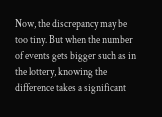Now, the discrepancy may be too tiny. But when the number of events gets bigger such as in the lottery, knowing the difference takes a significant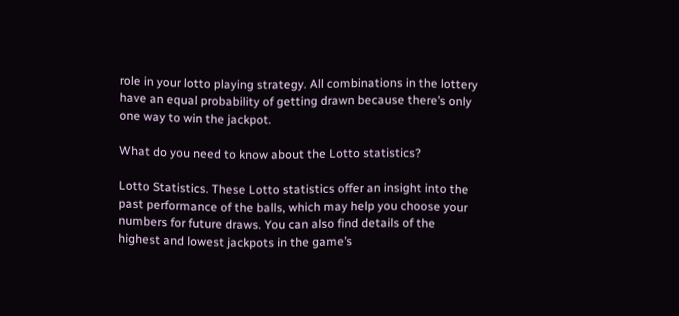role in your lotto playing strategy. All combinations in the lottery have an equal probability of getting drawn because there’s only one way to win the jackpot.

What do you need to know about the Lotto statistics?

Lotto Statistics. These Lotto statistics offer an insight into the past performance of the balls, which may help you choose your numbers for future draws. You can also find details of the highest and lowest jackpots in the game’s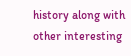history along with other interesting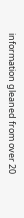information gleaned from over 20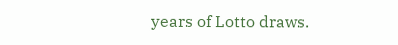years of Lotto draws.